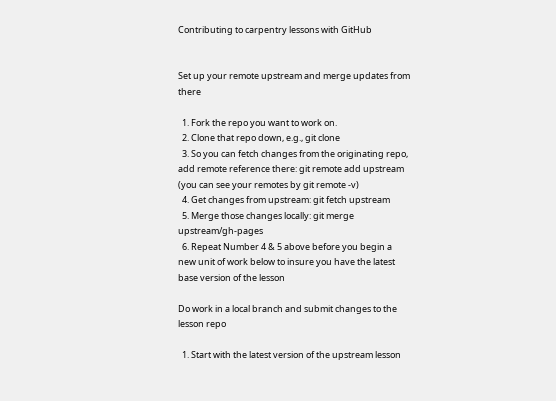Contributing to carpentry lessons with GitHub


Set up your remote upstream and merge updates from there

  1. Fork the repo you want to work on.
  2. Clone that repo down, e.g., git clone
  3. So you can fetch changes from the originating repo, add remote reference there: git remote add upstream (you can see your remotes by git remote -v)
  4. Get changes from upstream: git fetch upstream
  5. Merge those changes locally: git merge upstream/gh-pages
  6. Repeat Number 4 & 5 above before you begin a new unit of work below to insure you have the latest base version of the lesson

Do work in a local branch and submit changes to the lesson repo

  1. Start with the latest version of the upstream lesson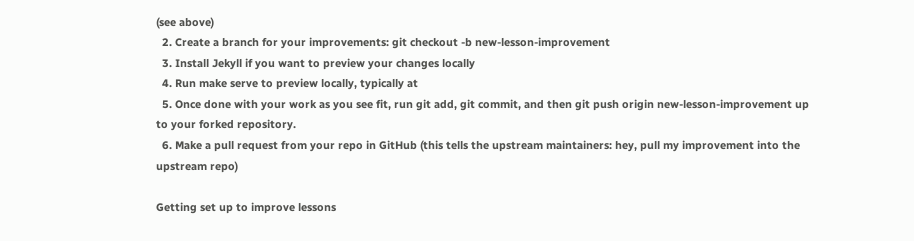(see above)
  2. Create a branch for your improvements: git checkout -b new-lesson-improvement
  3. Install Jekyll if you want to preview your changes locally
  4. Run make serve to preview locally, typically at
  5. Once done with your work as you see fit, run git add, git commit, and then git push origin new-lesson-improvement up to your forked repository.
  6. Make a pull request from your repo in GitHub (this tells the upstream maintainers: hey, pull my improvement into the upstream repo)

Getting set up to improve lessons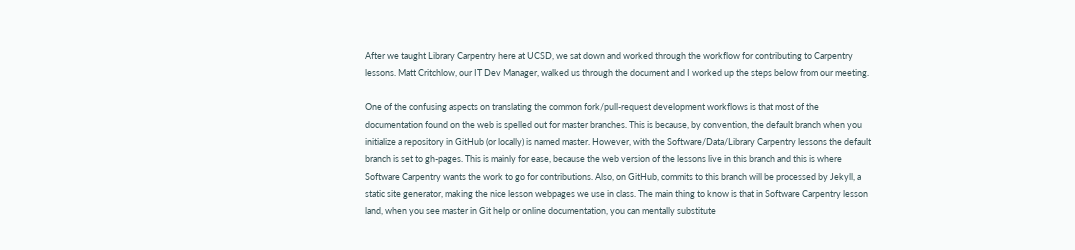After we taught Library Carpentry here at UCSD, we sat down and worked through the workflow for contributing to Carpentry lessons. Matt Critchlow, our IT Dev Manager, walked us through the document and I worked up the steps below from our meeting.

One of the confusing aspects on translating the common fork/pull-request development workflows is that most of the documentation found on the web is spelled out for master branches. This is because, by convention, the default branch when you initialize a repository in GitHub (or locally) is named master. However, with the Software/Data/Library Carpentry lessons the default branch is set to gh-pages. This is mainly for ease, because the web version of the lessons live in this branch and this is where Software Carpentry wants the work to go for contributions. Also, on GitHub, commits to this branch will be processed by Jekyll, a static site generator, making the nice lesson webpages we use in class. The main thing to know is that in Software Carpentry lesson land, when you see master in Git help or online documentation, you can mentally substitute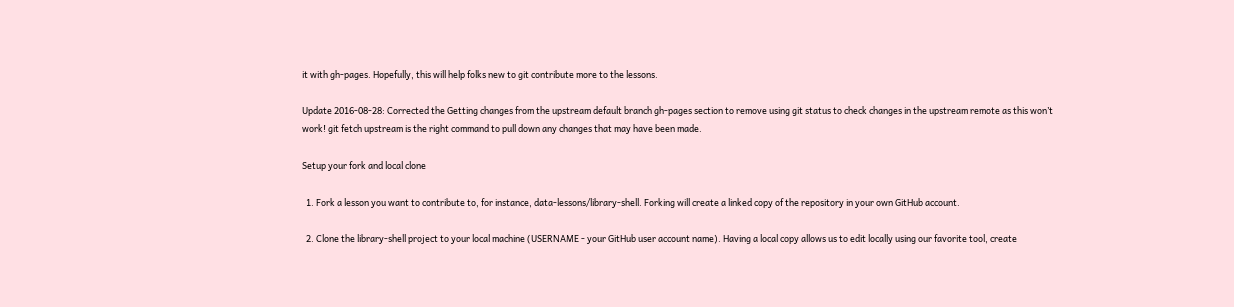it with gh-pages. Hopefully, this will help folks new to git contribute more to the lessons.

Update 2016-08-28: Corrected the Getting changes from the upstream default branch gh-pages section to remove using git status to check changes in the upstream remote as this won’t work! git fetch upstream is the right command to pull down any changes that may have been made.

Setup your fork and local clone

  1. Fork a lesson you want to contribute to, for instance, data-lessons/library-shell. Forking will create a linked copy of the repository in your own GitHub account.

  2. Clone the library-shell project to your local machine (USERNAME - your GitHub user account name). Having a local copy allows us to edit locally using our favorite tool, create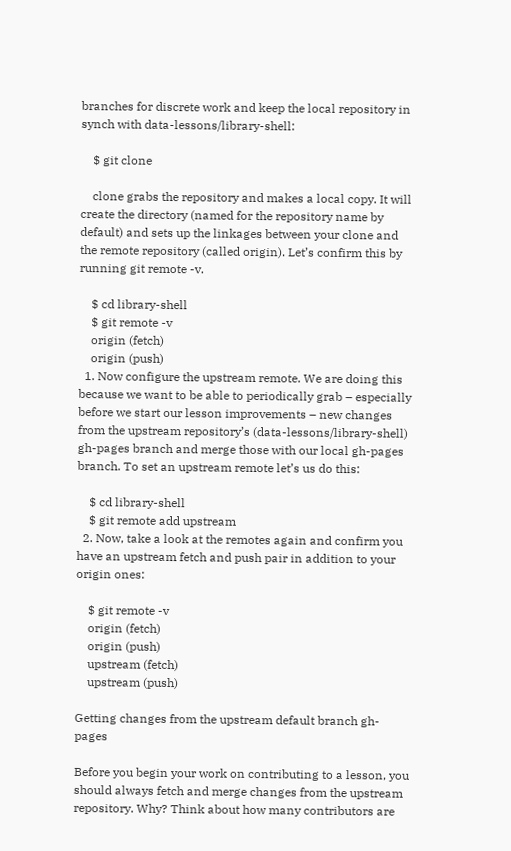branches for discrete work and keep the local repository in synch with data-lessons/library-shell:

    $ git clone

    clone grabs the repository and makes a local copy. It will create the directory (named for the repository name by default) and sets up the linkages between your clone and the remote repository (called origin). Let’s confirm this by running git remote -v.

    $ cd library-shell
    $ git remote -v
    origin (fetch)
    origin (push)
  1. Now configure the upstream remote. We are doing this because we want to be able to periodically grab – especially before we start our lesson improvements – new changes from the upstream repository’s (data-lessons/library-shell) gh-pages branch and merge those with our local gh-pages branch. To set an upstream remote let’s us do this:

    $ cd library-shell
    $ git remote add upstream
  2. Now, take a look at the remotes again and confirm you have an upstream fetch and push pair in addition to your origin ones:

    $ git remote -v
    origin (fetch)
    origin (push)
    upstream (fetch)
    upstream (push)

Getting changes from the upstream default branch gh-pages

Before you begin your work on contributing to a lesson, you should always fetch and merge changes from the upstream repository. Why? Think about how many contributors are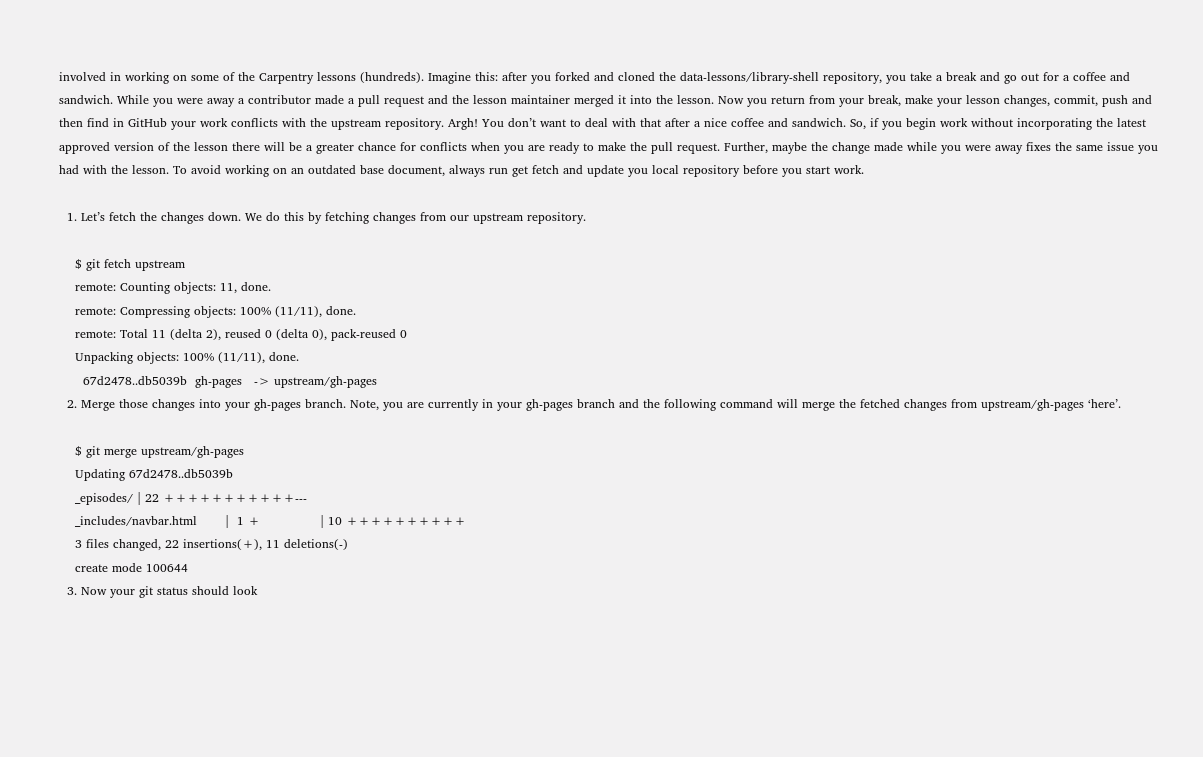involved in working on some of the Carpentry lessons (hundreds). Imagine this: after you forked and cloned the data-lessons/library-shell repository, you take a break and go out for a coffee and sandwich. While you were away a contributor made a pull request and the lesson maintainer merged it into the lesson. Now you return from your break, make your lesson changes, commit, push and then find in GitHub your work conflicts with the upstream repository. Argh! You don’t want to deal with that after a nice coffee and sandwich. So, if you begin work without incorporating the latest approved version of the lesson there will be a greater chance for conflicts when you are ready to make the pull request. Further, maybe the change made while you were away fixes the same issue you had with the lesson. To avoid working on an outdated base document, always run get fetch and update you local repository before you start work.

  1. Let’s fetch the changes down. We do this by fetching changes from our upstream repository.

    $ git fetch upstream
    remote: Counting objects: 11, done.
    remote: Compressing objects: 100% (11/11), done.
    remote: Total 11 (delta 2), reused 0 (delta 0), pack-reused 0
    Unpacking objects: 100% (11/11), done.
      67d2478..db5039b  gh-pages   -> upstream/gh-pages
  2. Merge those changes into your gh-pages branch. Note, you are currently in your gh-pages branch and the following command will merge the fetched changes from upstream/gh-pages ‘here’.

    $ git merge upstream/gh-pages
    Updating 67d2478..db5039b
    _episodes/ | 22 +++++++++++---
    _includes/navbar.html       |  1 +               | 10 ++++++++++
    3 files changed, 22 insertions(+), 11 deletions(-)
    create mode 100644
  3. Now your git status should look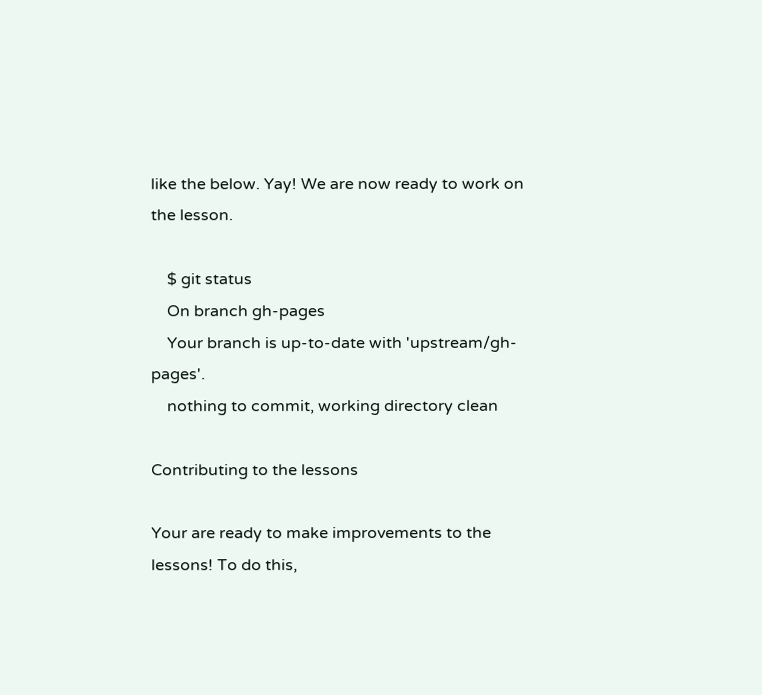like the below. Yay! We are now ready to work on the lesson.

    $ git status
    On branch gh-pages
    Your branch is up-to-date with 'upstream/gh-pages'.
    nothing to commit, working directory clean

Contributing to the lessons

Your are ready to make improvements to the lessons! To do this,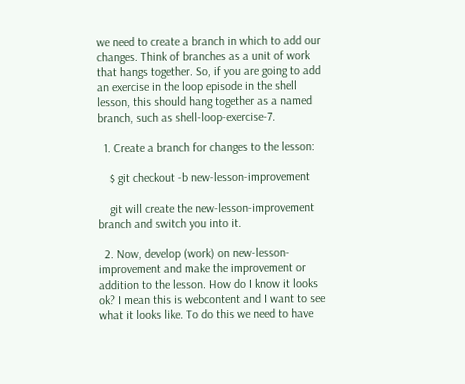we need to create a branch in which to add our changes. Think of branches as a unit of work that hangs together. So, if you are going to add an exercise in the loop episode in the shell lesson, this should hang together as a named branch, such as shell-loop-exercise-7.

  1. Create a branch for changes to the lesson:

    $ git checkout -b new-lesson-improvement

    git will create the new-lesson-improvement branch and switch you into it.

  2. Now, develop (work) on new-lesson-improvement and make the improvement or addition to the lesson. How do I know it looks ok? I mean this is webcontent and I want to see what it looks like. To do this we need to have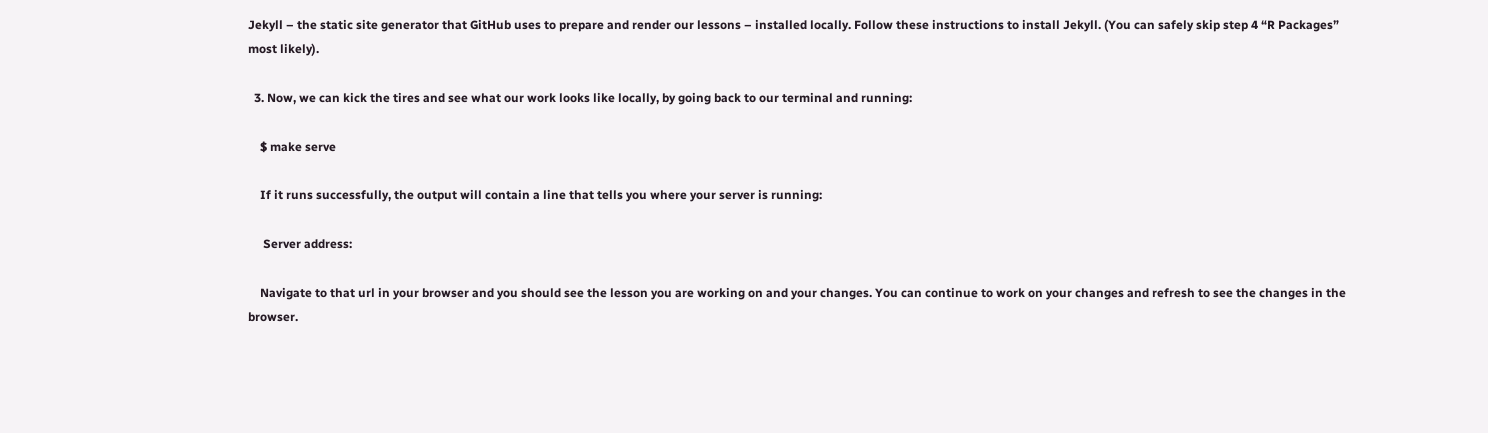Jekyll – the static site generator that GitHub uses to prepare and render our lessons – installed locally. Follow these instructions to install Jekyll. (You can safely skip step 4 “R Packages” most likely).

  3. Now, we can kick the tires and see what our work looks like locally, by going back to our terminal and running:

    $ make serve

    If it runs successfully, the output will contain a line that tells you where your server is running:

     Server address:

    Navigate to that url in your browser and you should see the lesson you are working on and your changes. You can continue to work on your changes and refresh to see the changes in the browser.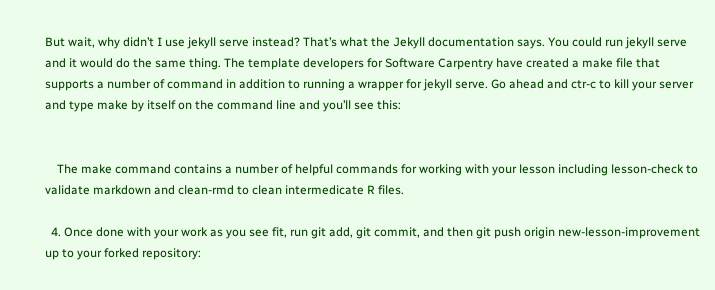But wait, why didn’t I use jekyll serve instead? That’s what the Jekyll documentation says. You could run jekyll serve and it would do the same thing. The template developers for Software Carpentry have created a make file that supports a number of command in addition to running a wrapper for jekyll serve. Go ahead and ctr-c to kill your server and type make by itself on the command line and you’ll see this:


    The make command contains a number of helpful commands for working with your lesson including lesson-check to validate markdown and clean-rmd to clean intermedicate R files.

  4. Once done with your work as you see fit, run git add, git commit, and then git push origin new-lesson-improvement up to your forked repository: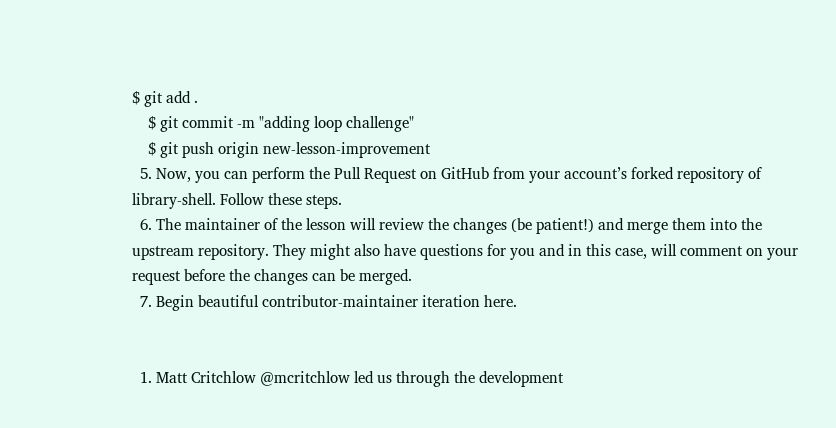$ git add .
    $ git commit -m "adding loop challenge"
    $ git push origin new-lesson-improvement
  5. Now, you can perform the Pull Request on GitHub from your account’s forked repository of library-shell. Follow these steps.
  6. The maintainer of the lesson will review the changes (be patient!) and merge them into the upstream repository. They might also have questions for you and in this case, will comment on your request before the changes can be merged.
  7. Begin beautiful contributor-maintainer iteration here.


  1. Matt Critchlow @mcritchlow led us through the development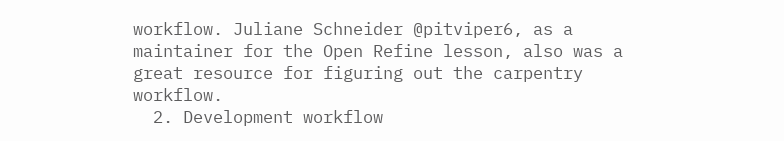workflow. Juliane Schneider @pitviper6, as a maintainer for the Open Refine lesson, also was a great resource for figuring out the carpentry workflow.
  2. Development workflow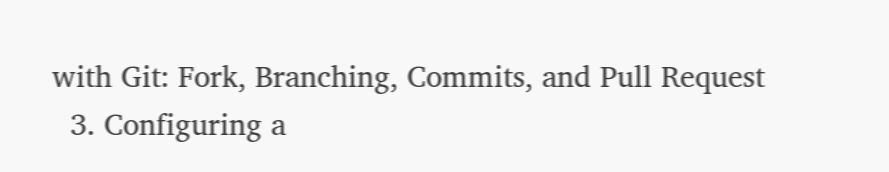with Git: Fork, Branching, Commits, and Pull Request
  3. Configuring a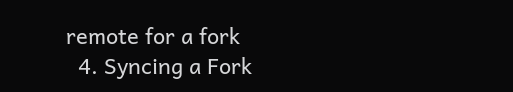remote for a fork
  4. Syncing a Fork